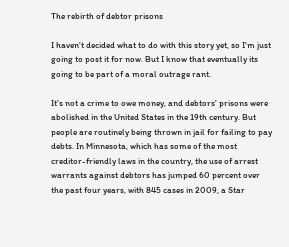The rebirth of debtor prisons

I haven't decided what to do with this story yet, so I'm just going to post it for now. But I know that eventually its going to be part of a moral outrage rant.

It's not a crime to owe money, and debtors' prisons were abolished in the United States in the 19th century. But people are routinely being thrown in jail for failing to pay debts. In Minnesota, which has some of the most creditor-friendly laws in the country, the use of arrest warrants against debtors has jumped 60 percent over the past four years, with 845 cases in 2009, a Star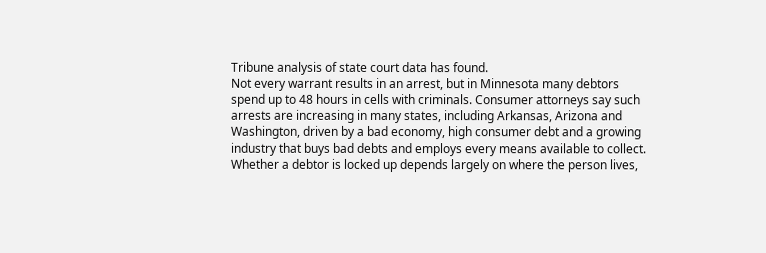Tribune analysis of state court data has found.
Not every warrant results in an arrest, but in Minnesota many debtors spend up to 48 hours in cells with criminals. Consumer attorneys say such arrests are increasing in many states, including Arkansas, Arizona and Washington, driven by a bad economy, high consumer debt and a growing industry that buys bad debts and employs every means available to collect.
Whether a debtor is locked up depends largely on where the person lives,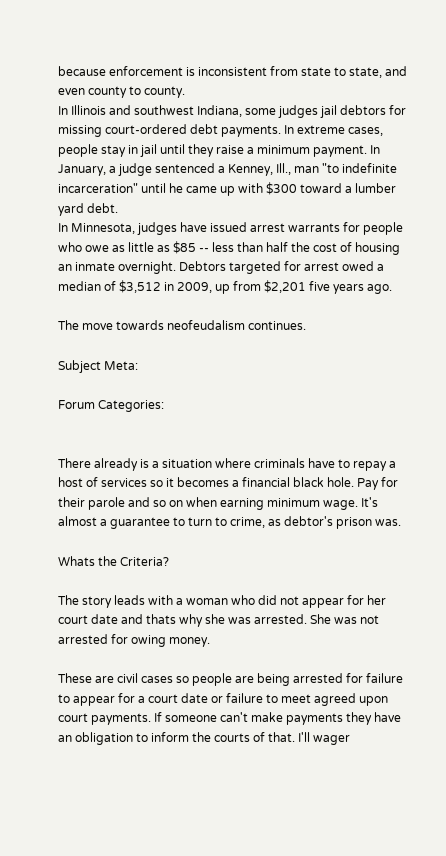because enforcement is inconsistent from state to state, and even county to county.
In Illinois and southwest Indiana, some judges jail debtors for missing court-ordered debt payments. In extreme cases, people stay in jail until they raise a minimum payment. In January, a judge sentenced a Kenney, Ill., man "to indefinite incarceration" until he came up with $300 toward a lumber yard debt.
In Minnesota, judges have issued arrest warrants for people who owe as little as $85 -- less than half the cost of housing an inmate overnight. Debtors targeted for arrest owed a median of $3,512 in 2009, up from $2,201 five years ago.

The move towards neofeudalism continues.

Subject Meta:

Forum Categories:


There already is a situation where criminals have to repay a host of services so it becomes a financial black hole. Pay for their parole and so on when earning minimum wage. It's almost a guarantee to turn to crime, as debtor's prison was.

Whats the Criteria?

The story leads with a woman who did not appear for her court date and thats why she was arrested. She was not arrested for owing money.

These are civil cases so people are being arrested for failure to appear for a court date or failure to meet agreed upon court payments. If someone can't make payments they have an obligation to inform the courts of that. I'll wager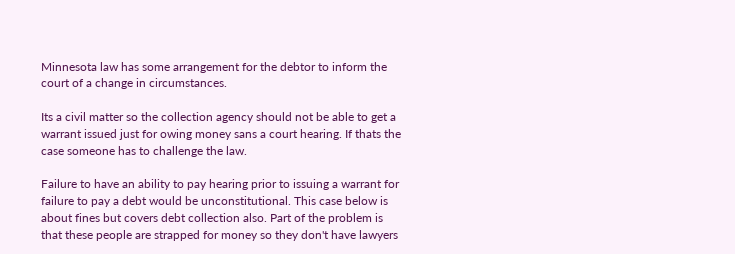Minnesota law has some arrangement for the debtor to inform the court of a change in circumstances.

Its a civil matter so the collection agency should not be able to get a warrant issued just for owing money sans a court hearing. If thats the case someone has to challenge the law.

Failure to have an ability to pay hearing prior to issuing a warrant for failure to pay a debt would be unconstitutional. This case below is about fines but covers debt collection also. Part of the problem is that these people are strapped for money so they don't have lawyers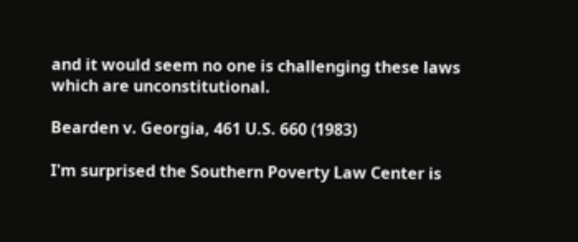and it would seem no one is challenging these laws which are unconstitutional.

Bearden v. Georgia, 461 U.S. 660 (1983)

I'm surprised the Southern Poverty Law Center is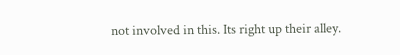not involved in this. Its right up their alley.